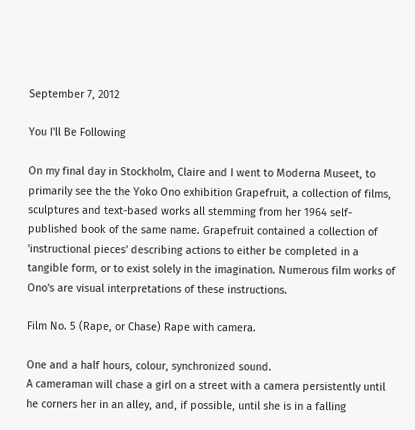September 7, 2012

You I'll Be Following

On my final day in Stockholm, Claire and I went to Moderna Museet, to primarily see the the Yoko Ono exhibition Grapefruit, a collection of films, sculptures and text-based works all stemming from her 1964 self-published book of the same name. Grapefruit contained a collection of 'instructional pieces' describing actions to either be completed in a tangible form, or to exist solely in the imagination. Numerous film works of Ono's are visual interpretations of these instructions.

Film No. 5 (Rape, or Chase) Rape with camera.

One and a half hours, colour, synchronized sound.
A cameraman will chase a girl on a street with a camera persistently until he corners her in an alley, and, if possible, until she is in a falling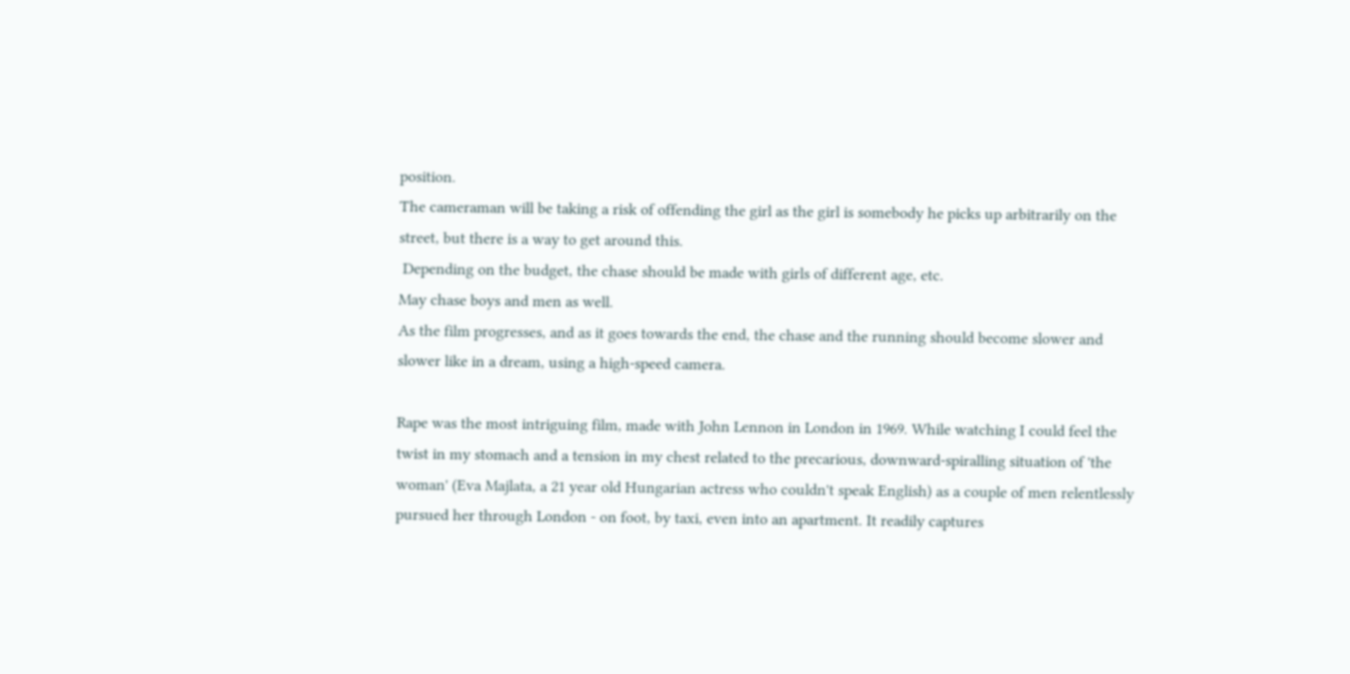position.
The cameraman will be taking a risk of offending the girl as the girl is somebody he picks up arbitrarily on the street, but there is a way to get around this.
 Depending on the budget, the chase should be made with girls of different age, etc.
May chase boys and men as well.
As the film progresses, and as it goes towards the end, the chase and the running should become slower and slower like in a dream, using a high-speed camera.

Rape was the most intriguing film, made with John Lennon in London in 1969. While watching I could feel the twist in my stomach and a tension in my chest related to the precarious, downward-spiralling situation of 'the woman' (Eva Majlata, a 21 year old Hungarian actress who couldn't speak English) as a couple of men relentlessly pursued her through London - on foot, by taxi, even into an apartment. It readily captures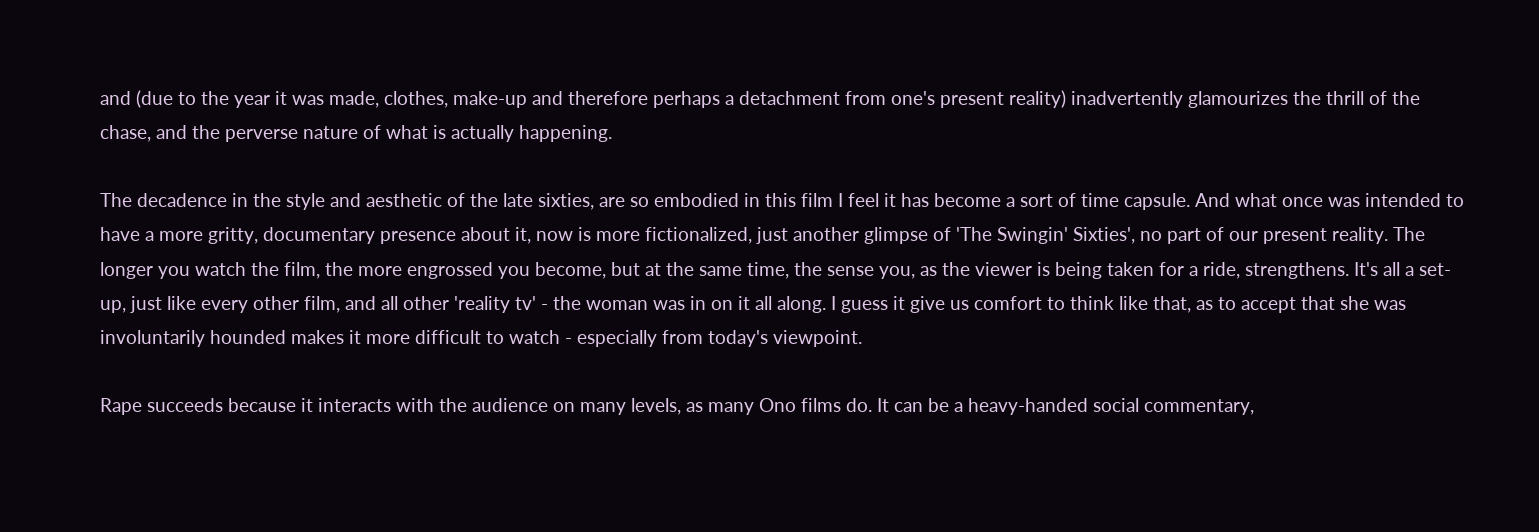and (due to the year it was made, clothes, make-up and therefore perhaps a detachment from one's present reality) inadvertently glamourizes the thrill of the chase, and the perverse nature of what is actually happening.

The decadence in the style and aesthetic of the late sixties, are so embodied in this film I feel it has become a sort of time capsule. And what once was intended to have a more gritty, documentary presence about it, now is more fictionalized, just another glimpse of 'The Swingin' Sixties', no part of our present reality. The longer you watch the film, the more engrossed you become, but at the same time, the sense you, as the viewer is being taken for a ride, strengthens. It's all a set-up, just like every other film, and all other 'reality tv' - the woman was in on it all along. I guess it give us comfort to think like that, as to accept that she was involuntarily hounded makes it more difficult to watch - especially from today's viewpoint.

Rape succeeds because it interacts with the audience on many levels, as many Ono films do. It can be a heavy-handed social commentary,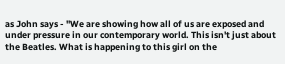as John says - "We are showing how all of us are exposed and under pressure in our contemporary world. This isn't just about the Beatles. What is happening to this girl on the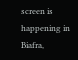screen is happening in Biafra,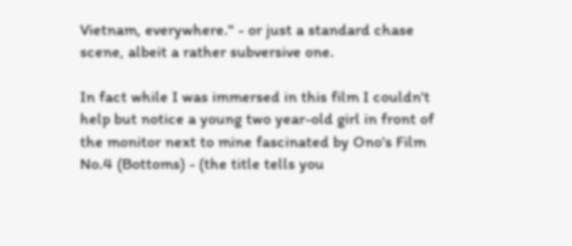Vietnam, everywhere." - or just a standard chase scene, albeit a rather subversive one.

In fact while I was immersed in this film I couldn't help but notice a young two year-old girl in front of the monitor next to mine fascinated by Ono's Film No.4 (Bottoms) - (the title tells you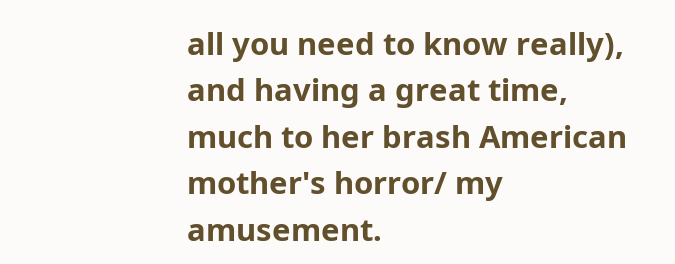all you need to know really), and having a great time, much to her brash American mother's horror/ my amusement.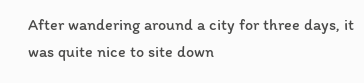After wandering around a city for three days, it was quite nice to site down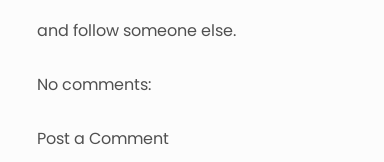and follow someone else.

No comments:

Post a Comment